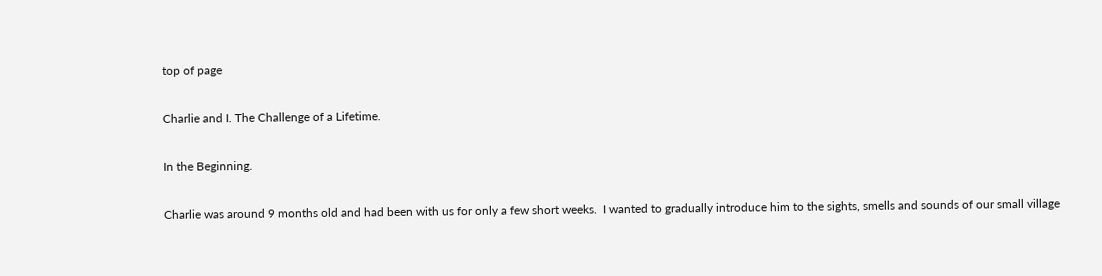top of page

Charlie and I. The Challenge of a Lifetime.

In the Beginning.

Charlie was around 9 months old and had been with us for only a few short weeks.  I wanted to gradually introduce him to the sights, smells and sounds of our small village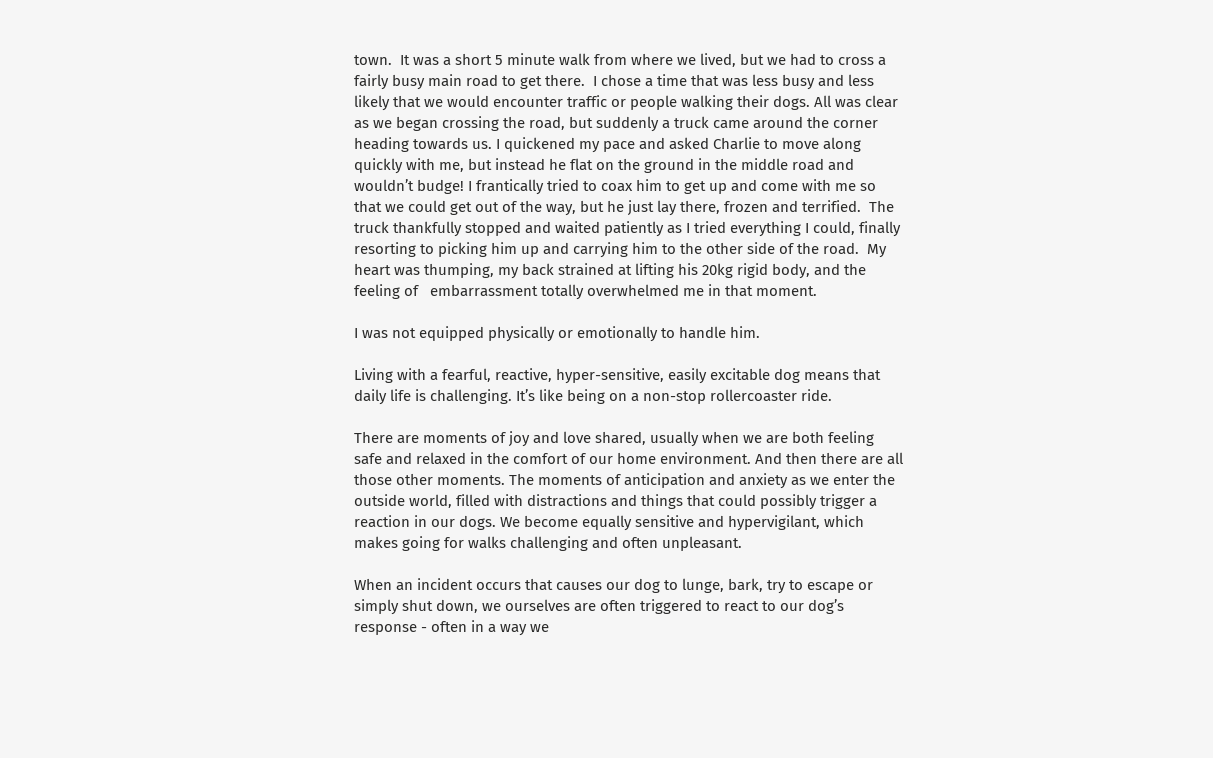town.  It was a short 5 minute walk from where we lived, but we had to cross a fairly busy main road to get there.  I chose a time that was less busy and less likely that we would encounter traffic or people walking their dogs. All was clear as we began crossing the road, but suddenly a truck came around the corner heading towards us. I quickened my pace and asked Charlie to move along quickly with me, but instead he flat on the ground in the middle road and wouldn’t budge! I frantically tried to coax him to get up and come with me so that we could get out of the way, but he just lay there, frozen and terrified.  The truck thankfully stopped and waited patiently as I tried everything I could, finally resorting to picking him up and carrying him to the other side of the road.  My heart was thumping, my back strained at lifting his 20kg rigid body, and the feeling of   embarrassment totally overwhelmed me in that moment.

I was not equipped physically or emotionally to handle him.

Living with a fearful, reactive, hyper-sensitive, easily excitable dog means that daily life is challenging. It’s like being on a non-stop rollercoaster ride.

There are moments of joy and love shared, usually when we are both feeling safe and relaxed in the comfort of our home environment. And then there are all those other moments. The moments of anticipation and anxiety as we enter the outside world, filled with distractions and things that could possibly trigger a reaction in our dogs. We become equally sensitive and hypervigilant, which makes going for walks challenging and often unpleasant.

When an incident occurs that causes our dog to lunge, bark, try to escape or simply shut down, we ourselves are often triggered to react to our dog’s response - often in a way we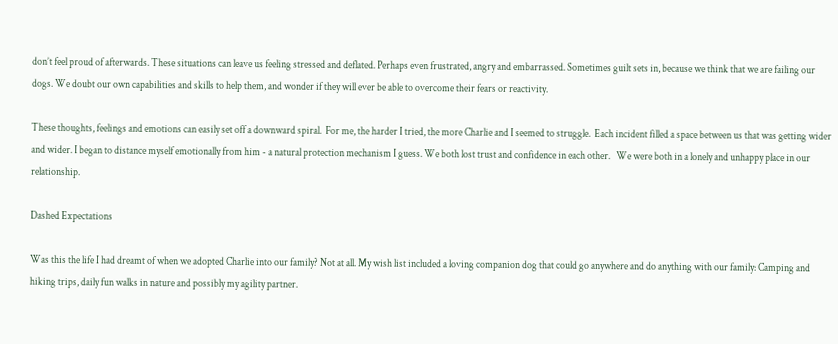don’t feel proud of afterwards. These situations can leave us feeling stressed and deflated. Perhaps even frustrated, angry and embarrassed. Sometimes guilt sets in, because we think that we are failing our dogs. We doubt our own capabilities and skills to help them, and wonder if they will ever be able to overcome their fears or reactivity.

These thoughts, feelings and emotions can easily set off a downward spiral.  For me, the harder I tried, the more Charlie and I seemed to struggle.  Each incident filled a space between us that was getting wider and wider. I began to distance myself emotionally from him - a natural protection mechanism I guess. We both lost trust and confidence in each other.   We were both in a lonely and unhappy place in our relationship.

Dashed Expectations

Was this the life I had dreamt of when we adopted Charlie into our family? Not at all. My wish list included a loving companion dog that could go anywhere and do anything with our family: Camping and hiking trips, daily fun walks in nature and possibly my agility partner.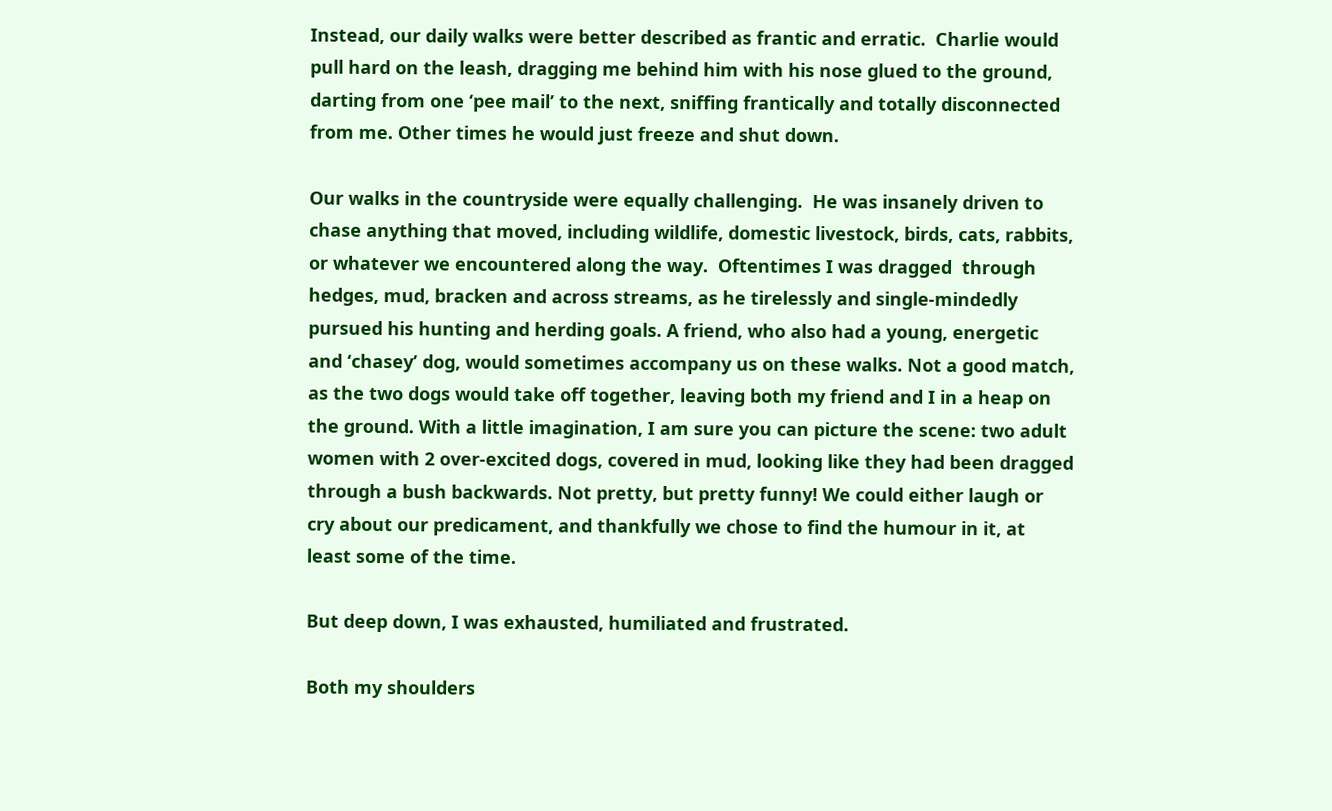Instead, our daily walks were better described as frantic and erratic.  Charlie would pull hard on the leash, dragging me behind him with his nose glued to the ground, darting from one ‘pee mail’ to the next, sniffing frantically and totally disconnected from me. Other times he would just freeze and shut down.

Our walks in the countryside were equally challenging.  He was insanely driven to chase anything that moved, including wildlife, domestic livestock, birds, cats, rabbits, or whatever we encountered along the way.  Oftentimes I was dragged  through hedges, mud, bracken and across streams, as he tirelessly and single-mindedly pursued his hunting and herding goals. A friend, who also had a young, energetic and ‘chasey’ dog, would sometimes accompany us on these walks. Not a good match, as the two dogs would take off together, leaving both my friend and I in a heap on the ground. With a little imagination, I am sure you can picture the scene: two adult women with 2 over-excited dogs, covered in mud, looking like they had been dragged through a bush backwards. Not pretty, but pretty funny! We could either laugh or cry about our predicament, and thankfully we chose to find the humour in it, at least some of the time.

But deep down, I was exhausted, humiliated and frustrated.

Both my shoulders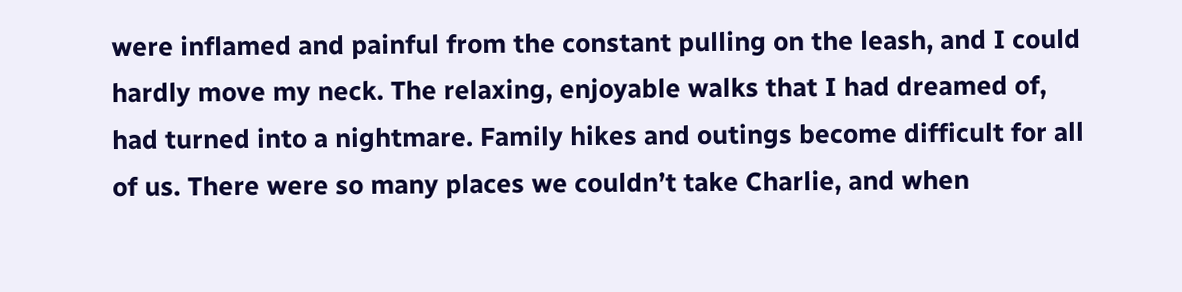were inflamed and painful from the constant pulling on the leash, and I could hardly move my neck. The relaxing, enjoyable walks that I had dreamed of, had turned into a nightmare. Family hikes and outings become difficult for all of us. There were so many places we couldn’t take Charlie, and when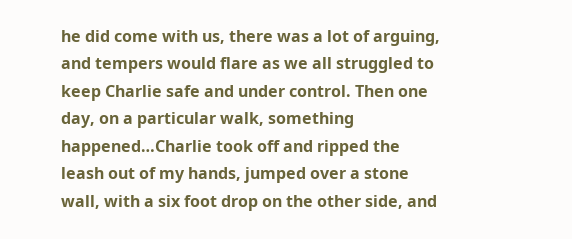he did come with us, there was a lot of arguing, and tempers would flare as we all struggled to keep Charlie safe and under control. Then one day, on a particular walk, something happened…Charlie took off and ripped the leash out of my hands, jumped over a stone wall, with a six foot drop on the other side, and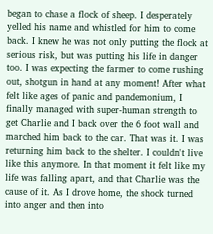began to chase a flock of sheep. I desperately yelled his name and whistled for him to come back. I knew he was not only putting the flock at serious risk, but was putting his life in danger too. I was expecting the farmer to come rushing out, shotgun in hand at any moment! After what felt like ages of panic and pandemonium, I finally managed with super-human strength to get Charlie and I back over the 6 foot wall and marched him back to the car. That was it. I was returning him back to the shelter. I couldn't live like this anymore. In that moment it felt like my life was falling apart, and that Charlie was the cause of it. As I drove home, the shock turned into anger and then into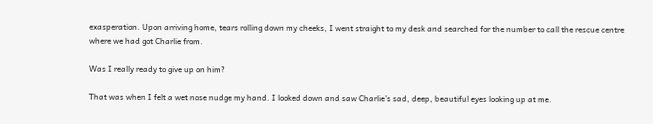exasperation. Upon arriving home, tears rolling down my cheeks, I went straight to my desk and searched for the number to call the rescue centre where we had got Charlie from.

Was I really ready to give up on him?

That was when I felt a wet nose nudge my hand. I looked down and saw Charlie’s sad, deep, beautiful eyes looking up at me.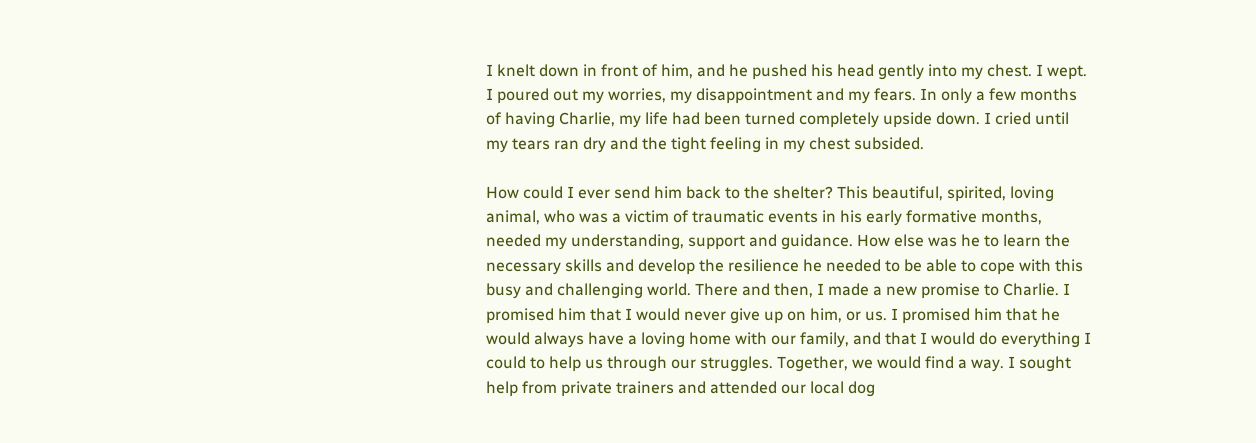I knelt down in front of him, and he pushed his head gently into my chest. I wept. I poured out my worries, my disappointment and my fears. In only a few months of having Charlie, my life had been turned completely upside down. I cried until my tears ran dry and the tight feeling in my chest subsided.

How could I ever send him back to the shelter? This beautiful, spirited, loving animal, who was a victim of traumatic events in his early formative months, needed my understanding, support and guidance. How else was he to learn the necessary skills and develop the resilience he needed to be able to cope with this busy and challenging world. There and then, I made a new promise to Charlie. I promised him that I would never give up on him, or us. I promised him that he would always have a loving home with our family, and that I would do everything I could to help us through our struggles. Together, we would find a way. I sought help from private trainers and attended our local dog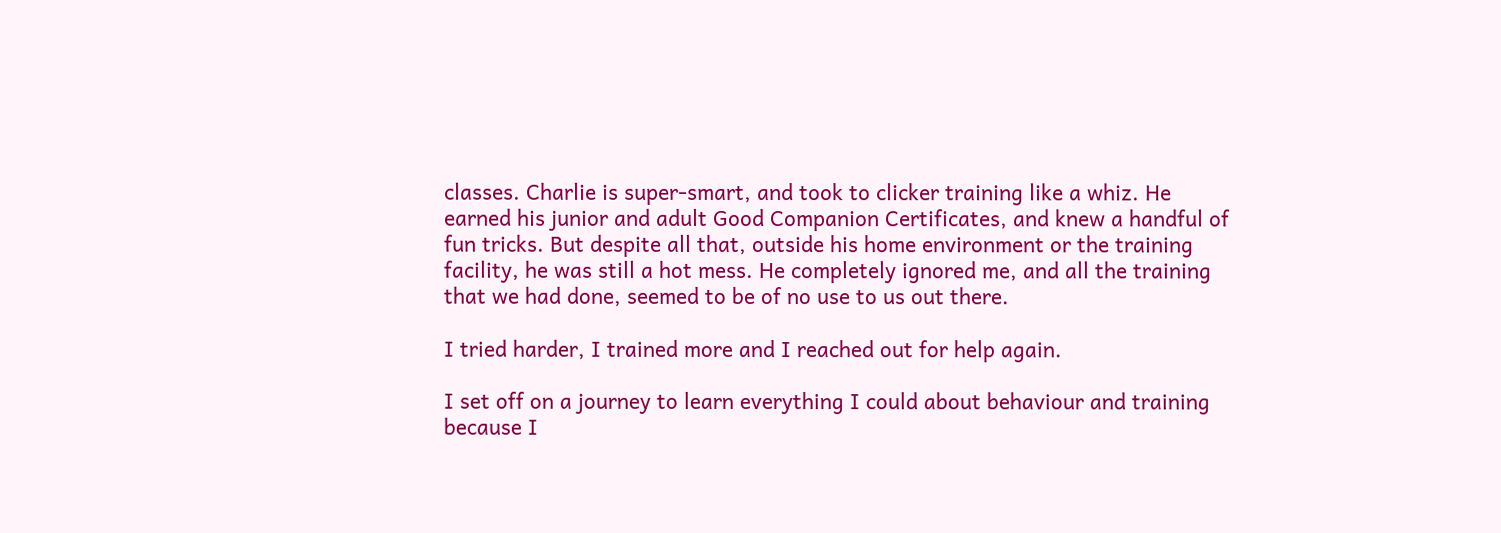classes. Charlie is super-smart, and took to clicker training like a whiz. He earned his junior and adult Good Companion Certificates, and knew a handful of fun tricks. But despite all that, outside his home environment or the training facility, he was still a hot mess. He completely ignored me, and all the training that we had done, seemed to be of no use to us out there.

I tried harder, I trained more and I reached out for help again.

I set off on a journey to learn everything I could about behaviour and training because I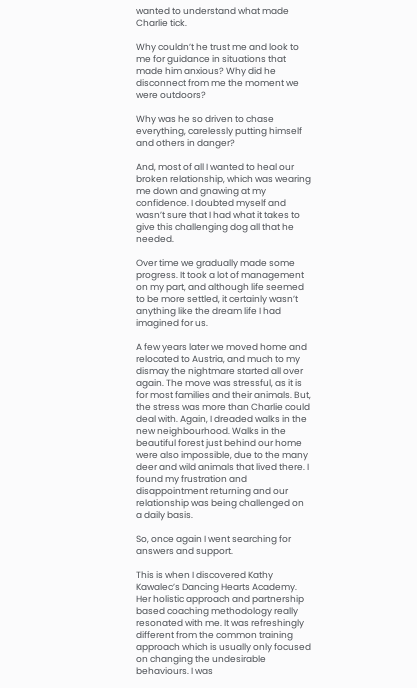wanted to understand what made Charlie tick.

Why couldn’t he trust me and look to me for guidance in situations that made him anxious? Why did he disconnect from me the moment we were outdoors?

Why was he so driven to chase everything, carelessly putting himself and others in danger?

And, most of all I wanted to heal our broken relationship, which was wearing me down and gnawing at my confidence. I doubted myself and wasn’t sure that I had what it takes to give this challenging dog all that he needed.

Over time we gradually made some progress. It took a lot of management on my part, and although life seemed to be more settled, it certainly wasn’t anything like the dream life I had imagined for us.

A few years later we moved home and relocated to Austria, and much to my dismay the nightmare started all over again. The move was stressful, as it is for most families and their animals. But, the stress was more than Charlie could deal with. Again, I dreaded walks in the new neighbourhood. Walks in the beautiful forest just behind our home were also impossible, due to the many deer and wild animals that lived there. I found my frustration and disappointment returning and our relationship was being challenged on a daily basis.

So, once again I went searching for answers and support.

This is when I discovered Kathy Kawalec’s Dancing Hearts Academy. Her holistic approach and partnership based coaching methodology really resonated with me. It was refreshingly different from the common training approach which is usually only focused on changing the undesirable behaviours. I was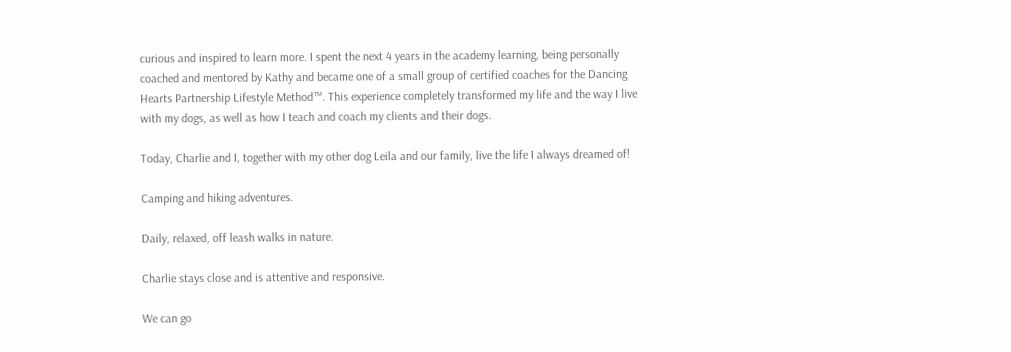curious and inspired to learn more. I spent the next 4 years in the academy learning, being personally coached and mentored by Kathy and became one of a small group of certified coaches for the Dancing Hearts Partnership Lifestyle Method™. This experience completely transformed my life and the way I live with my dogs, as well as how I teach and coach my clients and their dogs.

Today, Charlie and I, together with my other dog Leila and our family, live the life I always dreamed of!

Camping and hiking adventures.

Daily, relaxed, off leash walks in nature.

Charlie stays close and is attentive and responsive.

We can go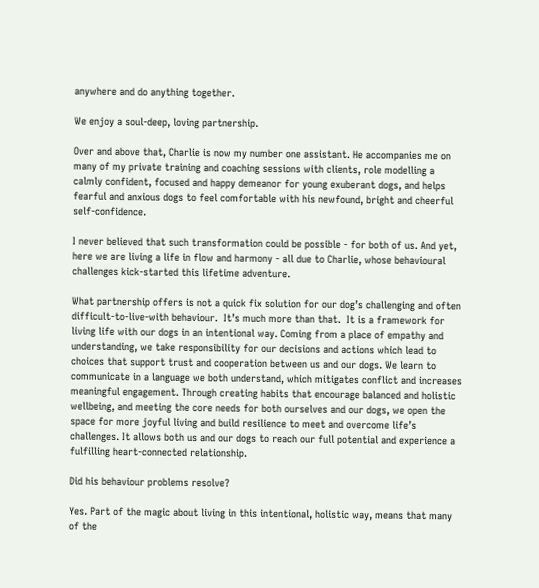anywhere and do anything together.

We enjoy a soul-deep, loving partnership.

Over and above that, Charlie is now my number one assistant. He accompanies me on many of my private training and coaching sessions with clients, role modelling a calmly confident, focused and happy demeanor for young exuberant dogs, and helps fearful and anxious dogs to feel comfortable with his newfound, bright and cheerful self-confidence.

I never believed that such transformation could be possible - for both of us. And yet, here we are living a life in flow and harmony - all due to Charlie, whose behavioural challenges kick-started this lifetime adventure.

What partnership offers is not a quick fix solution for our dog’s challenging and often difficult-to-live-with behaviour.  It’s much more than that.  It is a framework for living life with our dogs in an intentional way. Coming from a place of empathy and understanding, we take responsibility for our decisions and actions which lead to choices that support trust and cooperation between us and our dogs. We learn to communicate in a language we both understand, which mitigates conflict and increases meaningful engagement. Through creating habits that encourage balanced and holistic wellbeing, and meeting the core needs for both ourselves and our dogs, we open the space for more joyful living and build resilience to meet and overcome life’s challenges. It allows both us and our dogs to reach our full potential and experience a fulfilling heart-connected relationship.

Did his behaviour problems resolve?

Yes. Part of the magic about living in this intentional, holistic way, means that many of the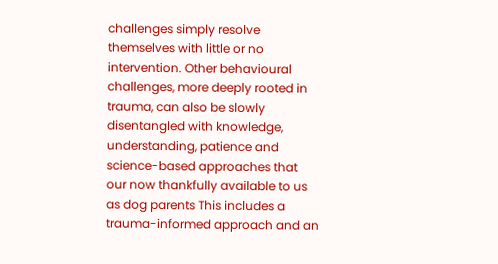challenges simply resolve themselves with little or no intervention. Other behavioural challenges, more deeply rooted in trauma, can also be slowly disentangled with knowledge, understanding, patience and science-based approaches that our now thankfully available to us as dog parents This includes a trauma-informed approach and an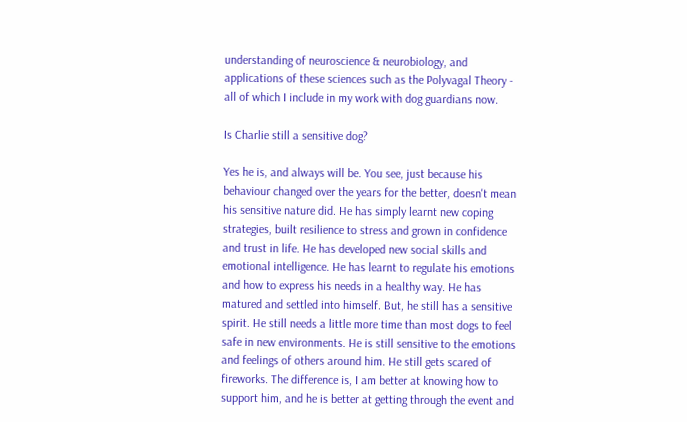understanding of neuroscience & neurobiology, and applications of these sciences such as the Polyvagal Theory - all of which I include in my work with dog guardians now.

Is Charlie still a sensitive dog?

Yes he is, and always will be. You see, just because his behaviour changed over the years for the better, doesn't mean his sensitive nature did. He has simply learnt new coping strategies, built resilience to stress and grown in confidence and trust in life. He has developed new social skills and emotional intelligence. He has learnt to regulate his emotions and how to express his needs in a healthy way. He has matured and settled into himself. But, he still has a sensitive spirit. He still needs a little more time than most dogs to feel safe in new environments. He is still sensitive to the emotions and feelings of others around him. He still gets scared of fireworks. The difference is, I am better at knowing how to support him, and he is better at getting through the event and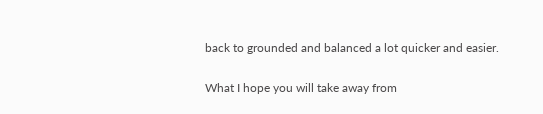back to grounded and balanced a lot quicker and easier.

What I hope you will take away from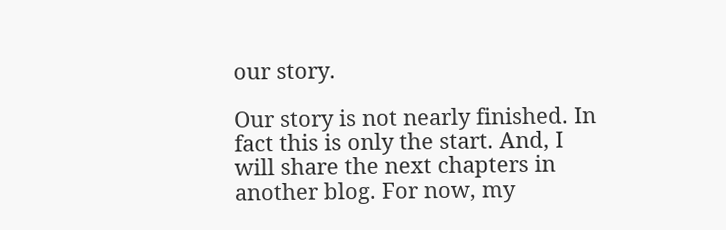our story.

Our story is not nearly finished. In fact this is only the start. And, I will share the next chapters in another blog. For now, my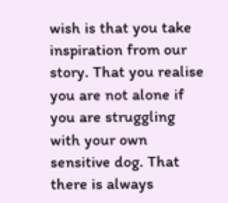wish is that you take inspiration from our story. That you realise you are not alone if you are struggling with your own sensitive dog. That there is always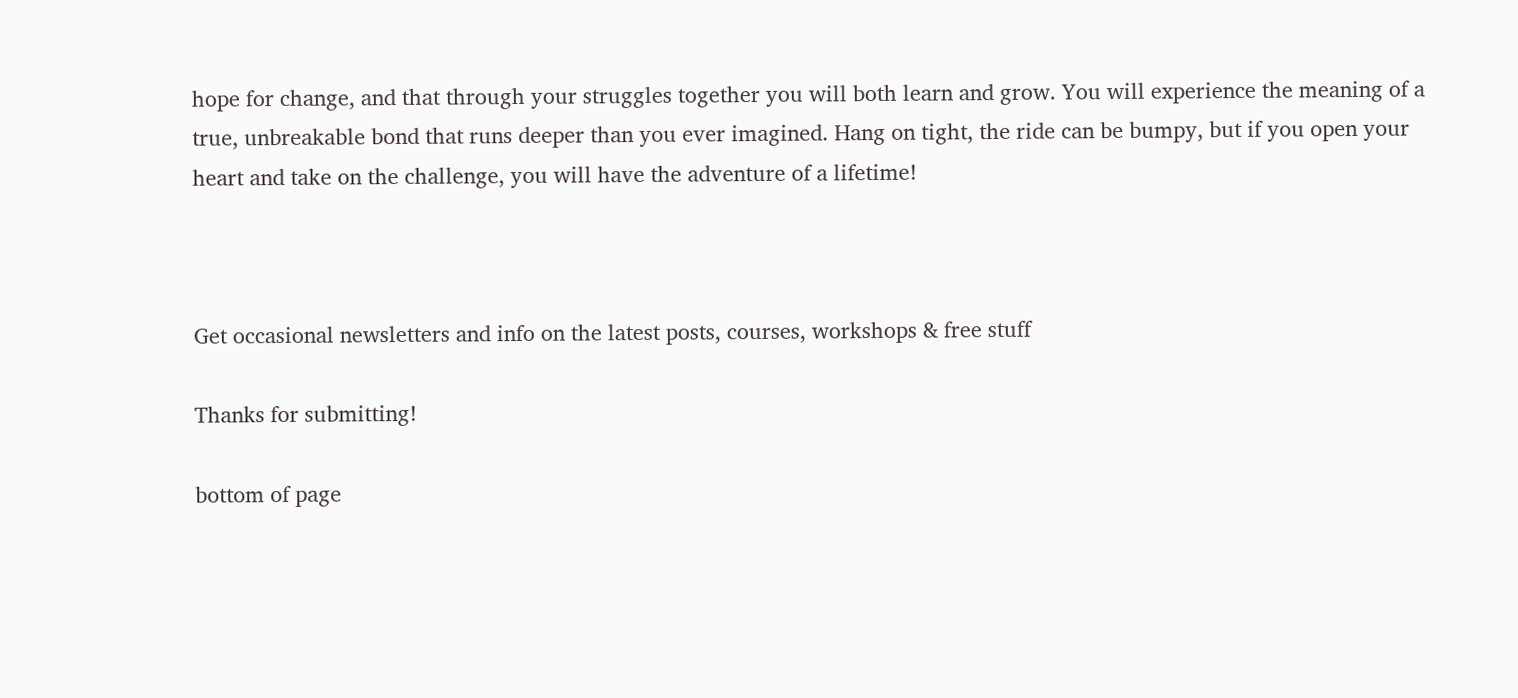hope for change, and that through your struggles together you will both learn and grow. You will experience the meaning of a true, unbreakable bond that runs deeper than you ever imagined. Hang on tight, the ride can be bumpy, but if you open your heart and take on the challenge, you will have the adventure of a lifetime!



Get occasional newsletters and info on the latest posts, courses, workshops & free stuff

Thanks for submitting!

bottom of page